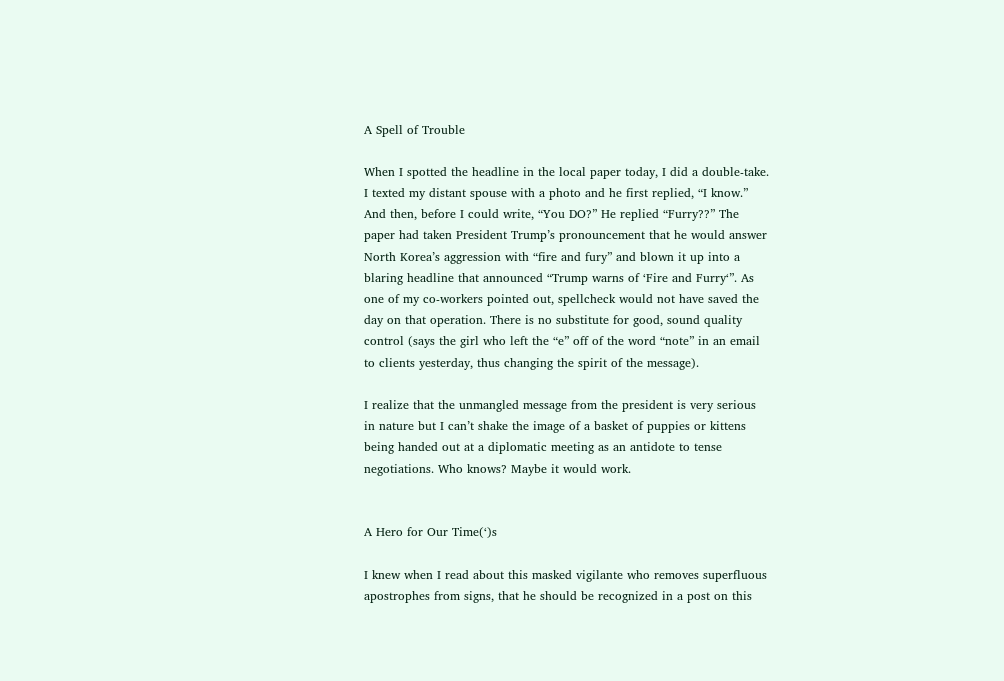A Spell of Trouble

When I spotted the headline in the local paper today, I did a double-take. I texted my distant spouse with a photo and he first replied, “I know.” And then, before I could write, “You DO?” He replied “Furry??” The paper had taken President Trump’s pronouncement that he would answer North Korea’s aggression with “fire and fury” and blown it up into a blaring headline that announced “Trump warns of ‘Fire and Furry‘”. As one of my co-workers pointed out, spellcheck would not have saved the day on that operation. There is no substitute for good, sound quality control (says the girl who left the “e” off of the word “note” in an email to clients yesterday, thus changing the spirit of the message).

I realize that the unmangled message from the president is very serious in nature but I can’t shake the image of a basket of puppies or kittens being handed out at a diplomatic meeting as an antidote to tense negotiations. Who knows? Maybe it would work.


A Hero for Our Time(‘)s

I knew when I read about this masked vigilante who removes superfluous apostrophes from signs, that he should be recognized in a post on this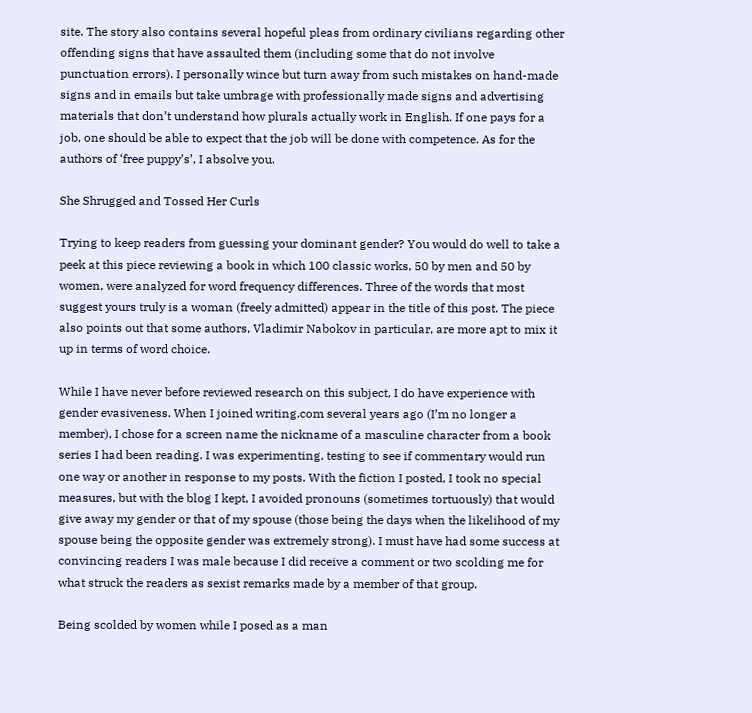site. The story also contains several hopeful pleas from ordinary civilians regarding other offending signs that have assaulted them (including some that do not involve punctuation errors). I personally wince but turn away from such mistakes on hand-made signs and in emails but take umbrage with professionally made signs and advertising materials that don’t understand how plurals actually work in English. If one pays for a job, one should be able to expect that the job will be done with competence. As for the authors of ‘free puppy’s’, I absolve you.

She Shrugged and Tossed Her Curls

Trying to keep readers from guessing your dominant gender? You would do well to take a peek at this piece reviewing a book in which 100 classic works, 50 by men and 50 by women, were analyzed for word frequency differences. Three of the words that most suggest yours truly is a woman (freely admitted) appear in the title of this post. The piece also points out that some authors, Vladimir Nabokov in particular, are more apt to mix it up in terms of word choice.

While I have never before reviewed research on this subject, I do have experience with gender evasiveness. When I joined writing.com several years ago (I’m no longer a member), I chose for a screen name the nickname of a masculine character from a book series I had been reading. I was experimenting, testing to see if commentary would run one way or another in response to my posts. With the fiction I posted, I took no special measures, but with the blog I kept, I avoided pronouns (sometimes tortuously) that would give away my gender or that of my spouse (those being the days when the likelihood of my spouse being the opposite gender was extremely strong). I must have had some success at convincing readers I was male because I did receive a comment or two scolding me for what struck the readers as sexist remarks made by a member of that group.

Being scolded by women while I posed as a man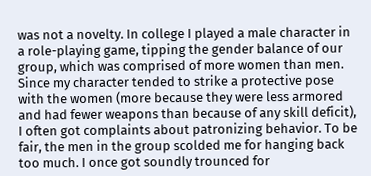was not a novelty. In college I played a male character in a role-playing game, tipping the gender balance of our group, which was comprised of more women than men. Since my character tended to strike a protective pose with the women (more because they were less armored and had fewer weapons than because of any skill deficit), I often got complaints about patronizing behavior. To be fair, the men in the group scolded me for hanging back too much. I once got soundly trounced for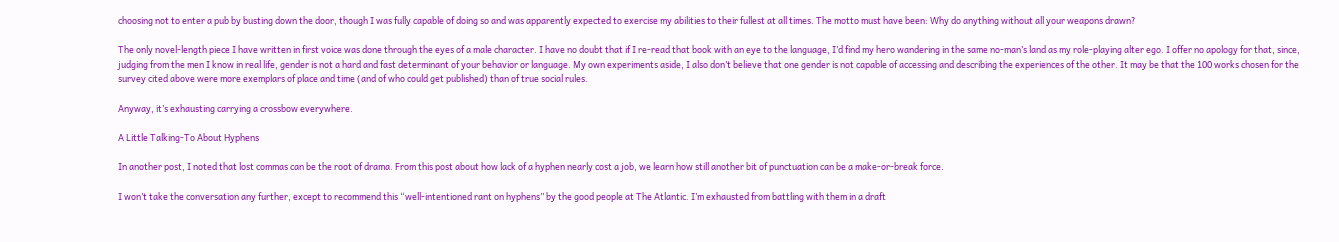choosing not to enter a pub by busting down the door, though I was fully capable of doing so and was apparently expected to exercise my abilities to their fullest at all times. The motto must have been: Why do anything without all your weapons drawn?

The only novel-length piece I have written in first voice was done through the eyes of a male character. I have no doubt that if I re-read that book with an eye to the language, I’d find my hero wandering in the same no-man’s land as my role-playing alter ego. I offer no apology for that, since, judging from the men I know in real life, gender is not a hard and fast determinant of your behavior or language. My own experiments aside, I also don’t believe that one gender is not capable of accessing and describing the experiences of the other. It may be that the 100 works chosen for the survey cited above were more exemplars of place and time (and of who could get published) than of true social rules.

Anyway, it’s exhausting carrying a crossbow everywhere.

A Little Talking-To About Hyphens

In another post, I noted that lost commas can be the root of drama. From this post about how lack of a hyphen nearly cost a job, we learn how still another bit of punctuation can be a make-or-break force.

I won’t take the conversation any further, except to recommend this “well-intentioned rant on hyphens” by the good people at The Atlantic. I’m exhausted from battling with them in a draft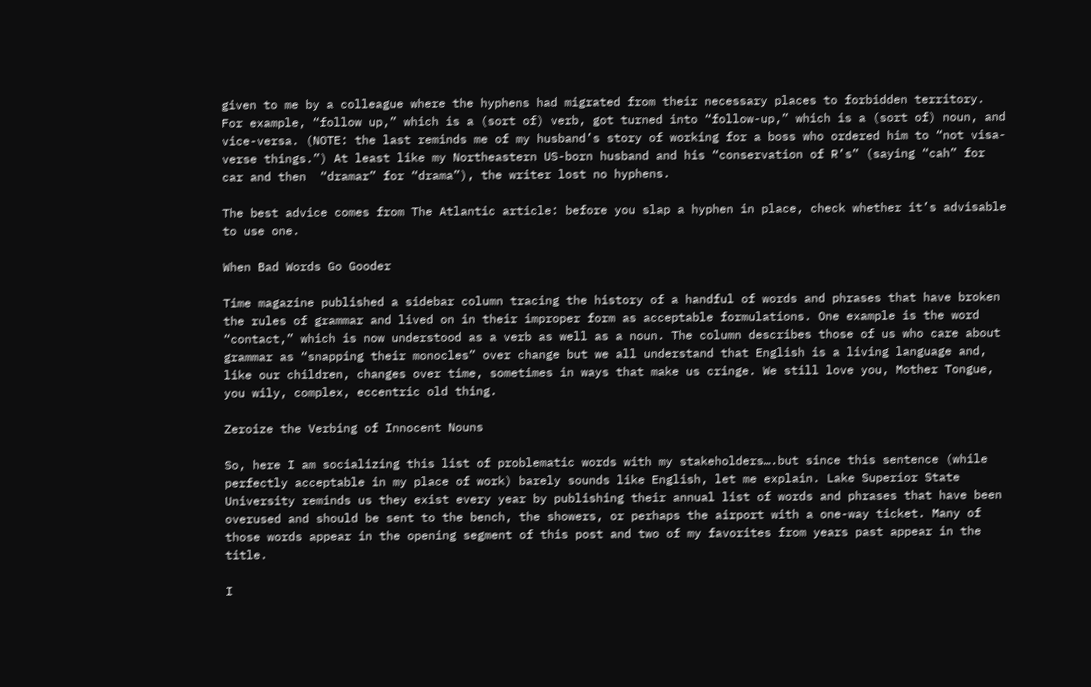given to me by a colleague where the hyphens had migrated from their necessary places to forbidden territory. For example, “follow up,” which is a (sort of) verb, got turned into “follow-up,” which is a (sort of) noun, and vice-versa. (NOTE: the last reminds me of my husband’s story of working for a boss who ordered him to “not visa-verse things.”) At least like my Northeastern US-born husband and his “conservation of R’s” (saying “cah” for car and then  “dramar” for “drama”), the writer lost no hyphens.

The best advice comes from The Atlantic article: before you slap a hyphen in place, check whether it’s advisable to use one.

When Bad Words Go Gooder

Time magazine published a sidebar column tracing the history of a handful of words and phrases that have broken the rules of grammar and lived on in their improper form as acceptable formulations. One example is the word “contact,” which is now understood as a verb as well as a noun. The column describes those of us who care about grammar as “snapping their monocles” over change but we all understand that English is a living language and, like our children, changes over time, sometimes in ways that make us cringe. We still love you, Mother Tongue, you wily, complex, eccentric old thing.

Zeroize the Verbing of Innocent Nouns

So, here I am socializing this list of problematic words with my stakeholders….but since this sentence (while perfectly acceptable in my place of work) barely sounds like English, let me explain. Lake Superior State University reminds us they exist every year by publishing their annual list of words and phrases that have been overused and should be sent to the bench, the showers, or perhaps the airport with a one-way ticket. Many of those words appear in the opening segment of this post and two of my favorites from years past appear in the title.

I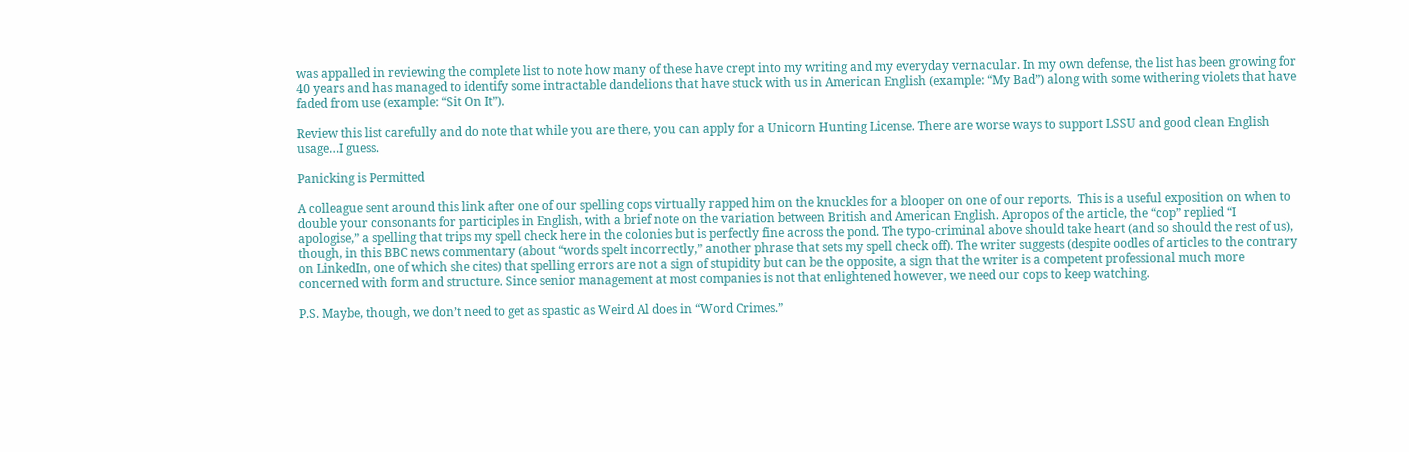was appalled in reviewing the complete list to note how many of these have crept into my writing and my everyday vernacular. In my own defense, the list has been growing for 40 years and has managed to identify some intractable dandelions that have stuck with us in American English (example: “My Bad”) along with some withering violets that have faded from use (example: “Sit On It”).

Review this list carefully and do note that while you are there, you can apply for a Unicorn Hunting License. There are worse ways to support LSSU and good clean English usage…I guess.

Panicking is Permitted

A colleague sent around this link after one of our spelling cops virtually rapped him on the knuckles for a blooper on one of our reports.  This is a useful exposition on when to double your consonants for participles in English, with a brief note on the variation between British and American English. Apropos of the article, the “cop” replied “I apologise,” a spelling that trips my spell check here in the colonies but is perfectly fine across the pond. The typo-criminal above should take heart (and so should the rest of us), though, in this BBC news commentary (about “words spelt incorrectly,” another phrase that sets my spell check off). The writer suggests (despite oodles of articles to the contrary on LinkedIn, one of which she cites) that spelling errors are not a sign of stupidity but can be the opposite, a sign that the writer is a competent professional much more concerned with form and structure. Since senior management at most companies is not that enlightened however, we need our cops to keep watching.

P.S. Maybe, though, we don’t need to get as spastic as Weird Al does in “Word Crimes.”